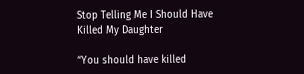Stop Telling Me I Should Have Killed My Daughter

“You should have killed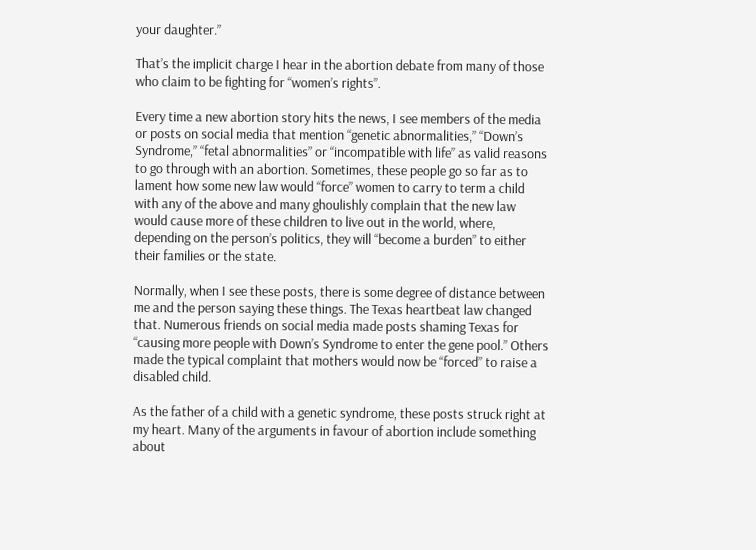your daughter.”

That’s the implicit charge I hear in the abortion debate from many of those who claim to be fighting for “women’s rights”.

Every time a new abortion story hits the news, I see members of the media or posts on social media that mention “genetic abnormalities,” “Down’s Syndrome,” “fetal abnormalities” or “incompatible with life” as valid reasons to go through with an abortion. Sometimes, these people go so far as to lament how some new law would “force” women to carry to term a child with any of the above and many ghoulishly complain that the new law would cause more of these children to live out in the world, where, depending on the person’s politics, they will “become a burden” to either their families or the state.

Normally, when I see these posts, there is some degree of distance between me and the person saying these things. The Texas heartbeat law changed that. Numerous friends on social media made posts shaming Texas for “causing more people with Down’s Syndrome to enter the gene pool.” Others made the typical complaint that mothers would now be “forced” to raise a disabled child.

As the father of a child with a genetic syndrome, these posts struck right at my heart. Many of the arguments in favour of abortion include something about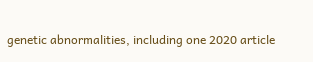genetic abnormalities, including one 2020 article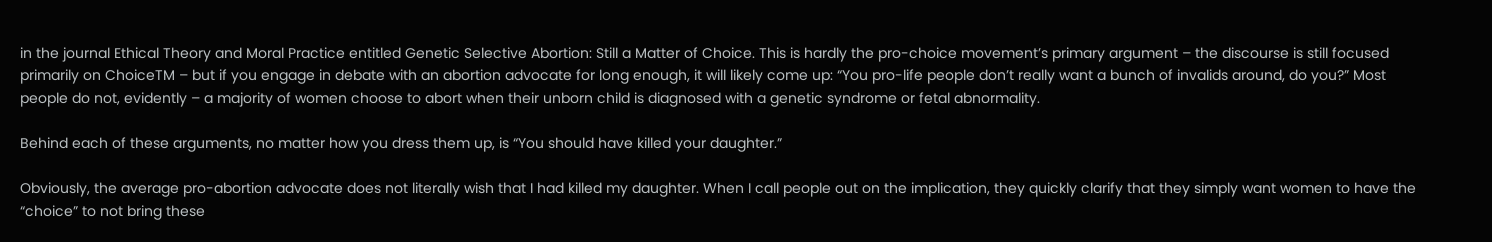in the journal Ethical Theory and Moral Practice entitled Genetic Selective Abortion: Still a Matter of Choice. This is hardly the pro-choice movement’s primary argument – the discourse is still focused primarily on ChoiceTM – but if you engage in debate with an abortion advocate for long enough, it will likely come up: “You pro-life people don’t really want a bunch of invalids around, do you?” Most people do not, evidently – a majority of women choose to abort when their unborn child is diagnosed with a genetic syndrome or fetal abnormality.

Behind each of these arguments, no matter how you dress them up, is “You should have killed your daughter.”

Obviously, the average pro-abortion advocate does not literally wish that I had killed my daughter. When I call people out on the implication, they quickly clarify that they simply want women to have the “choice” to not bring these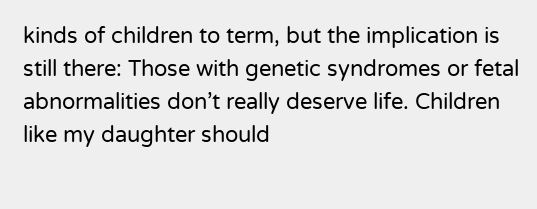kinds of children to term, but the implication is still there: Those with genetic syndromes or fetal abnormalities don’t really deserve life. Children like my daughter should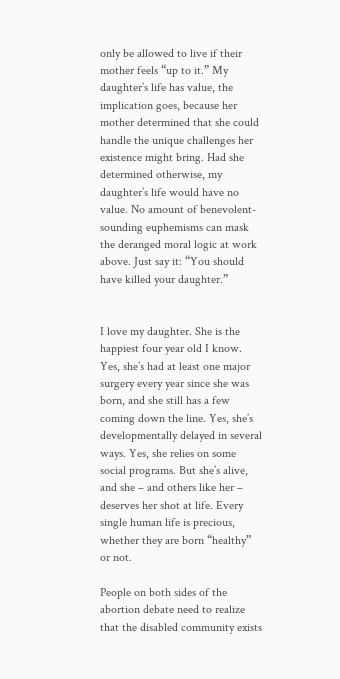only be allowed to live if their mother feels “up to it.” My daughter’s life has value, the implication goes, because her mother determined that she could handle the unique challenges her existence might bring. Had she determined otherwise, my daughter’s life would have no value. No amount of benevolent-sounding euphemisms can mask the deranged moral logic at work above. Just say it: “You should have killed your daughter.”


I love my daughter. She is the happiest four year old I know. Yes, she’s had at least one major surgery every year since she was born, and she still has a few coming down the line. Yes, she’s developmentally delayed in several ways. Yes, she relies on some social programs. But she’s alive, and she – and others like her – deserves her shot at life. Every single human life is precious, whether they are born “healthy” or not.

People on both sides of the abortion debate need to realize that the disabled community exists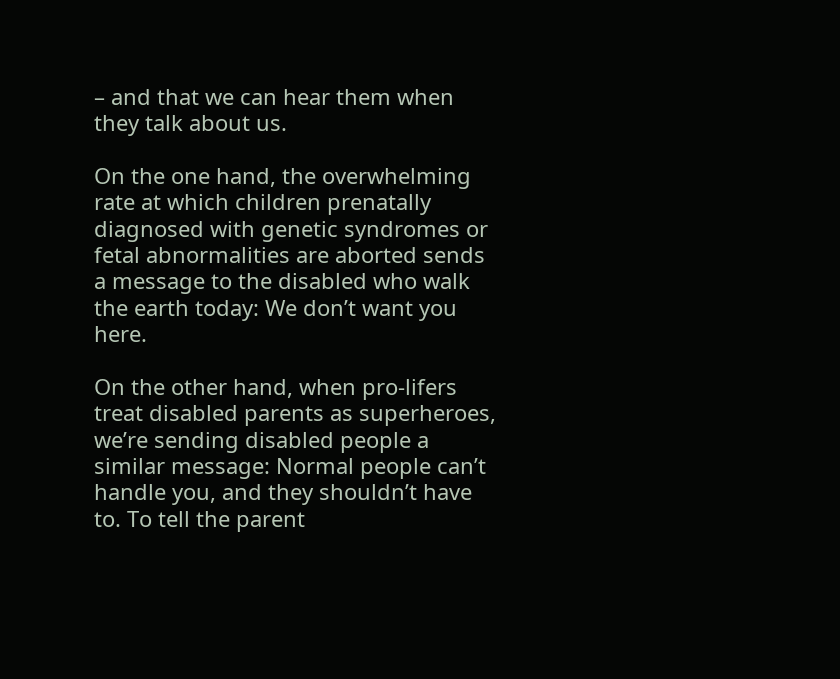– and that we can hear them when they talk about us.

On the one hand, the overwhelming rate at which children prenatally diagnosed with genetic syndromes or fetal abnormalities are aborted sends a message to the disabled who walk the earth today: We don’t want you here.

On the other hand, when pro-lifers treat disabled parents as superheroes, we’re sending disabled people a similar message: Normal people can’t handle you, and they shouldn’t have to. To tell the parent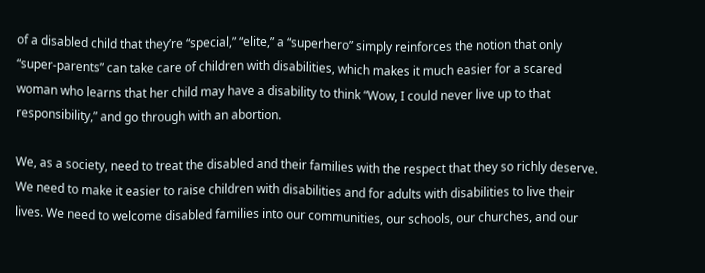of a disabled child that they’re “special,” “elite,” a “superhero” simply reinforces the notion that only “super-parents” can take care of children with disabilities, which makes it much easier for a scared woman who learns that her child may have a disability to think “Wow, I could never live up to that responsibility,” and go through with an abortion.

We, as a society, need to treat the disabled and their families with the respect that they so richly deserve. We need to make it easier to raise children with disabilities and for adults with disabilities to live their lives. We need to welcome disabled families into our communities, our schools, our churches, and our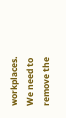workplaces. We need to remove the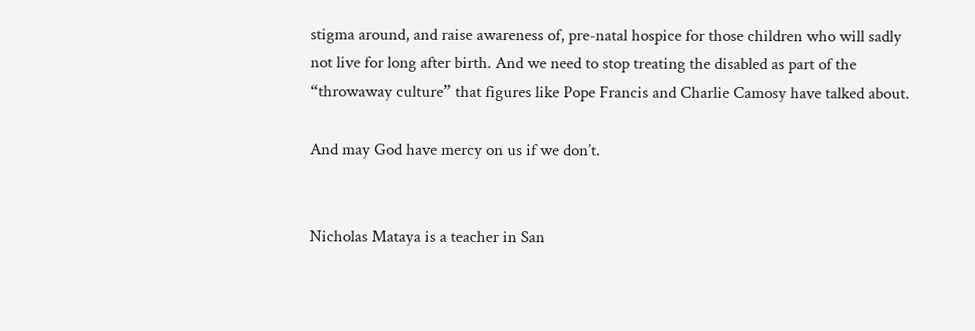stigma around, and raise awareness of, pre-natal hospice for those children who will sadly not live for long after birth. And we need to stop treating the disabled as part of the “throwaway culture” that figures like Pope Francis and Charlie Camosy have talked about.

And may God have mercy on us if we don’t.


Nicholas Mataya is a teacher in San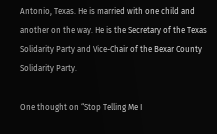Antonio, Texas. He is married with one child and another on the way. He is the Secretary of the Texas Solidarity Party and Vice-Chair of the Bexar County Solidarity Party.

One thought on “Stop Telling Me I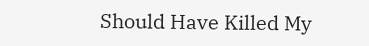Should Have Killed My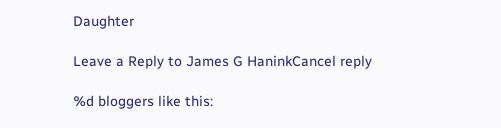Daughter

Leave a Reply to James G HaninkCancel reply

%d bloggers like this: